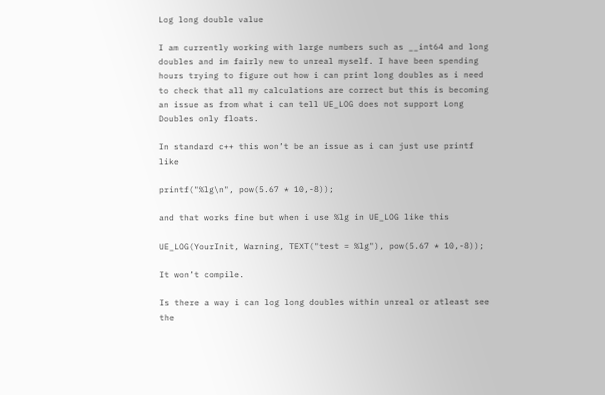Log long double value

I am currently working with large numbers such as __int64 and long doubles and im fairly new to unreal myself. I have been spending hours trying to figure out how i can print long doubles as i need to check that all my calculations are correct but this is becoming an issue as from what i can tell UE_LOG does not support Long Doubles only floats.

In standard c++ this won’t be an issue as i can just use printf like

printf("%lg\n", pow(5.67 * 10,-8));

and that works fine but when i use %lg in UE_LOG like this

UE_LOG(YourInit, Warning, TEXT("test = %lg"), pow(5.67 * 10,-8));

It won’t compile.

Is there a way i can log long doubles within unreal or atleast see the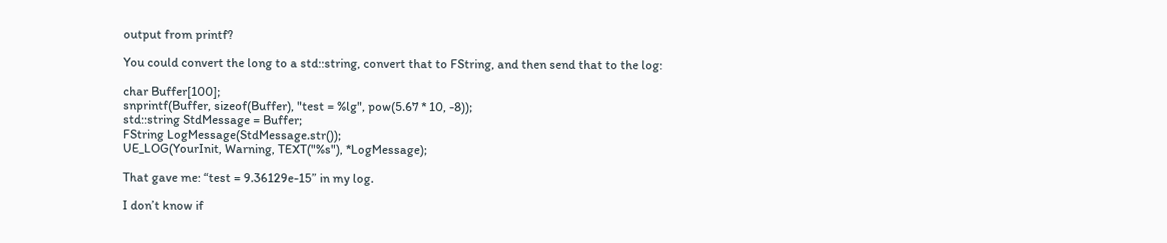output from printf?

You could convert the long to a std::string, convert that to FString, and then send that to the log:

char Buffer[100];
snprintf(Buffer, sizeof(Buffer), "test = %lg", pow(5.67 * 10, -8));
std::string StdMessage = Buffer;
FString LogMessage(StdMessage.str());
UE_LOG(YourInit, Warning, TEXT("%s"), *LogMessage);

That gave me: “test = 9.36129e-15” in my log.

I don’t know if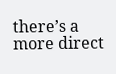there’s a more direct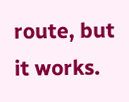route, but it works.